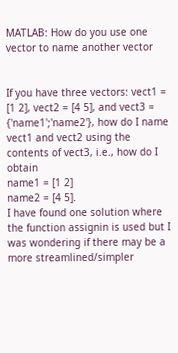MATLAB: How do you use one vector to name another vector


If you have three vectors: vect1 = [1 2], vect2 = [4 5], and vect3 = {'name1';'name2'}, how do I name vect1 and vect2 using the contents of vect3, i.e., how do I obtain
name1 = [1 2]
name2 = [4 5].
I have found one solution where the function assignin is used but I was wondering if there may be a more streamlined/simpler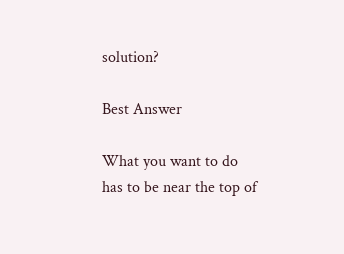solution?

Best Answer

What you want to do has to be near the top of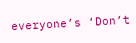everyone’s ‘Don’t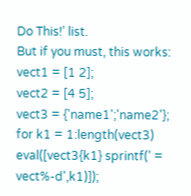Do This!’ list.
But if you must, this works:
vect1 = [1 2];
vect2 = [4 5];
vect3 = {'name1';'name2'};
for k1 = 1:length(vect3)
eval([vect3{k1} sprintf(' = vect%-d',k1)]);